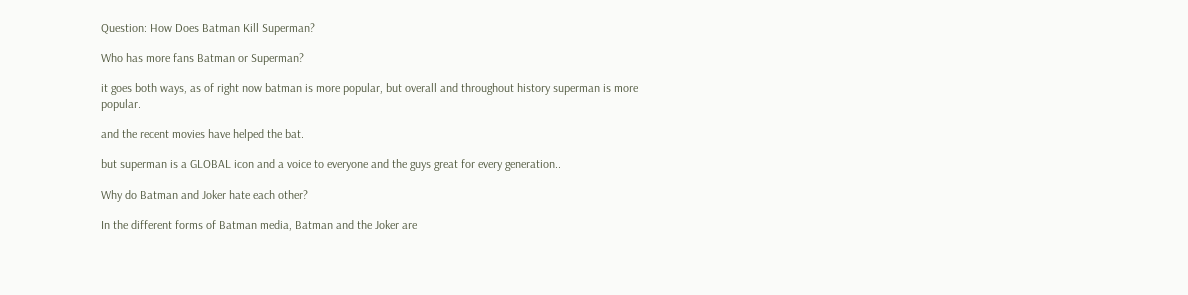Question: How Does Batman Kill Superman?

Who has more fans Batman or Superman?

it goes both ways, as of right now batman is more popular, but overall and throughout history superman is more popular.

and the recent movies have helped the bat.

but superman is a GLOBAL icon and a voice to everyone and the guys great for every generation..

Why do Batman and Joker hate each other?

In the different forms of Batman media, Batman and the Joker are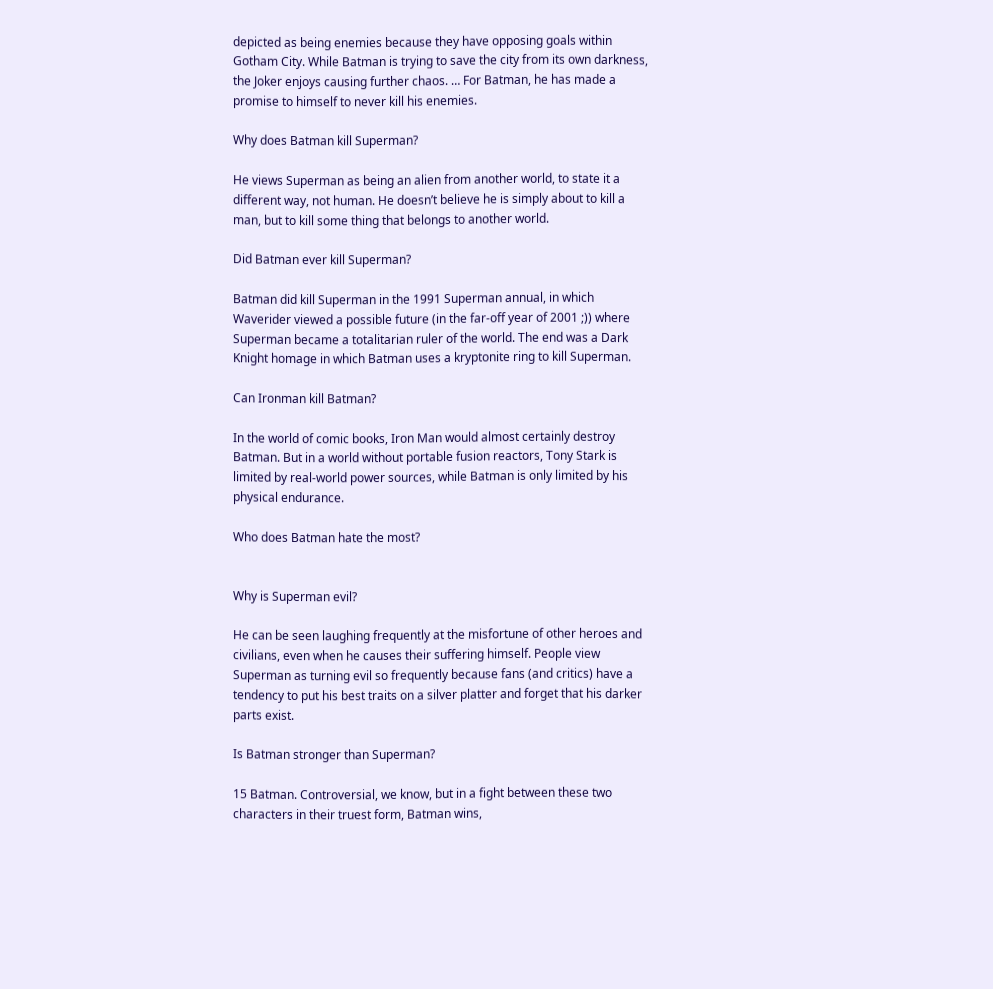depicted as being enemies because they have opposing goals within Gotham City. While Batman is trying to save the city from its own darkness, the Joker enjoys causing further chaos. … For Batman, he has made a promise to himself to never kill his enemies.

Why does Batman kill Superman?

He views Superman as being an alien from another world, to state it a different way, not human. He doesn’t believe he is simply about to kill a man, but to kill some thing that belongs to another world.

Did Batman ever kill Superman?

Batman did kill Superman in the 1991 Superman annual, in which Waverider viewed a possible future (in the far-off year of 2001 ;)) where Superman became a totalitarian ruler of the world. The end was a Dark Knight homage in which Batman uses a kryptonite ring to kill Superman.

Can Ironman kill Batman?

In the world of comic books, Iron Man would almost certainly destroy Batman. But in a world without portable fusion reactors, Tony Stark is limited by real-world power sources, while Batman is only limited by his physical endurance.

Who does Batman hate the most?


Why is Superman evil?

He can be seen laughing frequently at the misfortune of other heroes and civilians, even when he causes their suffering himself. People view Superman as turning evil so frequently because fans (and critics) have a tendency to put his best traits on a silver platter and forget that his darker parts exist.

Is Batman stronger than Superman?

15 Batman. Controversial, we know, but in a fight between these two characters in their truest form, Batman wins,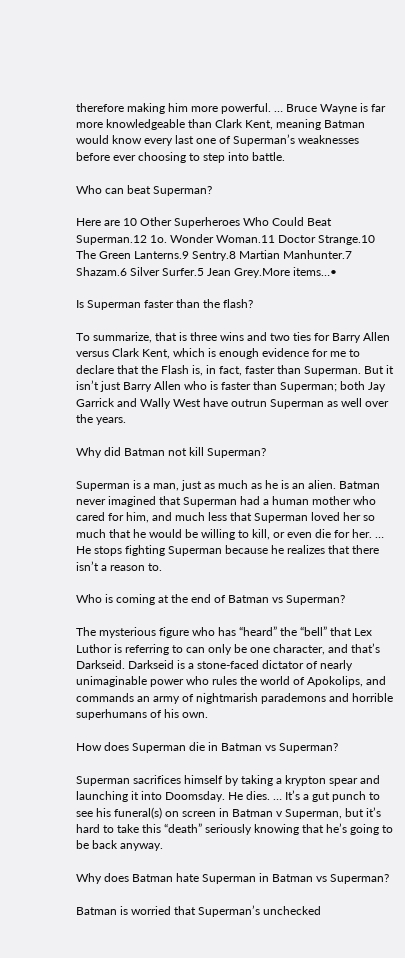therefore making him more powerful. … Bruce Wayne is far more knowledgeable than Clark Kent, meaning Batman would know every last one of Superman’s weaknesses before ever choosing to step into battle.

Who can beat Superman?

Here are 10 Other Superheroes Who Could Beat Superman.12 1o. Wonder Woman.11 Doctor Strange.10 The Green Lanterns.9 Sentry.8 Martian Manhunter.7 Shazam.6 Silver Surfer.5 Jean Grey.More items…•

Is Superman faster than the flash?

To summarize, that is three wins and two ties for Barry Allen versus Clark Kent, which is enough evidence for me to declare that the Flash is, in fact, faster than Superman. But it isn’t just Barry Allen who is faster than Superman; both Jay Garrick and Wally West have outrun Superman as well over the years.

Why did Batman not kill Superman?

Superman is a man, just as much as he is an alien. Batman never imagined that Superman had a human mother who cared for him, and much less that Superman loved her so much that he would be willing to kill, or even die for her. … He stops fighting Superman because he realizes that there isn’t a reason to.

Who is coming at the end of Batman vs Superman?

The mysterious figure who has “heard” the “bell” that Lex Luthor is referring to can only be one character, and that’s Darkseid. Darkseid is a stone-faced dictator of nearly unimaginable power who rules the world of Apokolips, and commands an army of nightmarish parademons and horrible superhumans of his own.

How does Superman die in Batman vs Superman?

Superman sacrifices himself by taking a krypton spear and launching it into Doomsday. He dies. … It’s a gut punch to see his funeral(s) on screen in Batman v Superman, but it’s hard to take this “death” seriously knowing that he’s going to be back anyway.

Why does Batman hate Superman in Batman vs Superman?

Batman is worried that Superman’s unchecked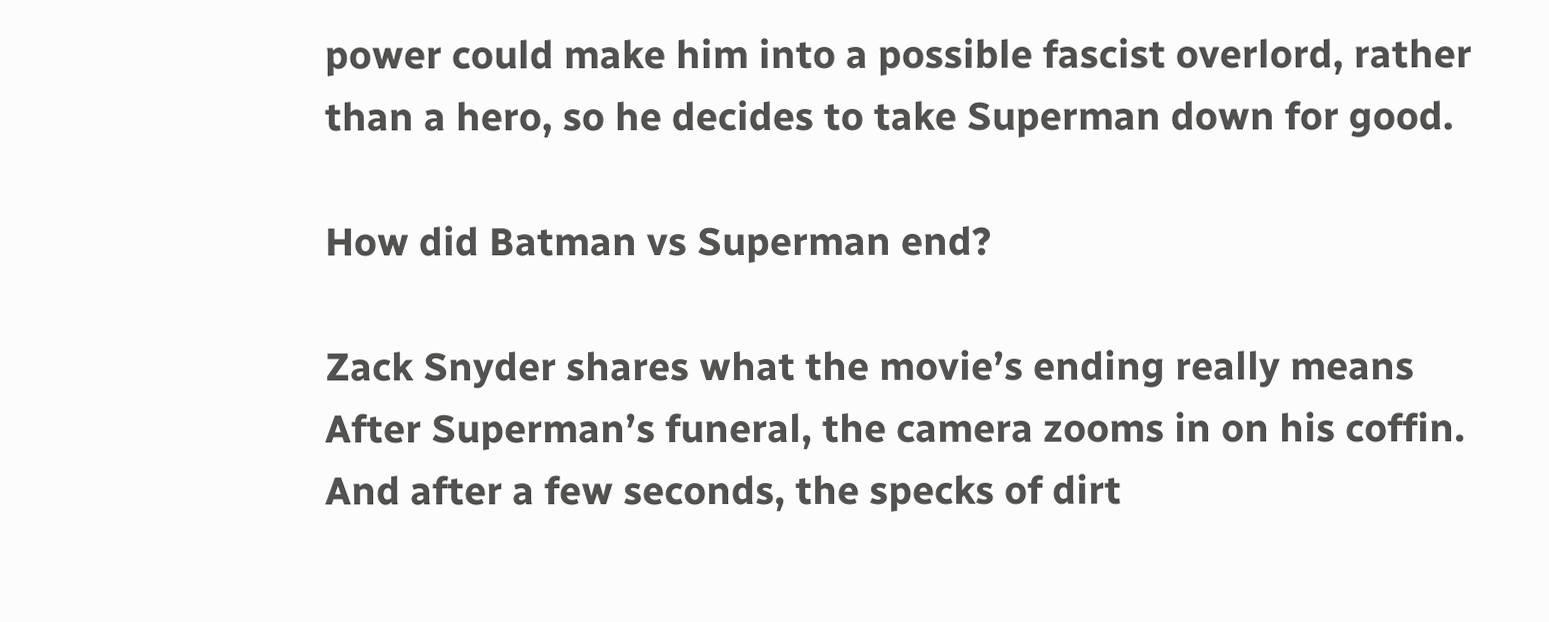power could make him into a possible fascist overlord, rather than a hero, so he decides to take Superman down for good.

How did Batman vs Superman end?

Zack Snyder shares what the movie’s ending really means After Superman’s funeral, the camera zooms in on his coffin. And after a few seconds, the specks of dirt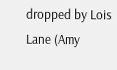dropped by Lois Lane (Amy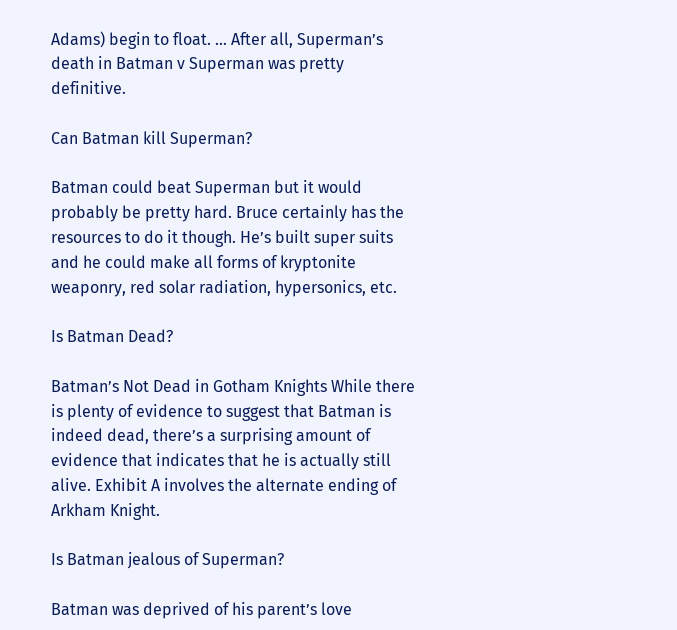Adams) begin to float. … After all, Superman’s death in Batman v Superman was pretty definitive.

Can Batman kill Superman?

Batman could beat Superman but it would probably be pretty hard. Bruce certainly has the resources to do it though. He’s built super suits and he could make all forms of kryptonite weaponry, red solar radiation, hypersonics, etc.

Is Batman Dead?

Batman’s Not Dead in Gotham Knights While there is plenty of evidence to suggest that Batman is indeed dead, there’s a surprising amount of evidence that indicates that he is actually still alive. Exhibit A involves the alternate ending of Arkham Knight.

Is Batman jealous of Superman?

Batman was deprived of his parent’s love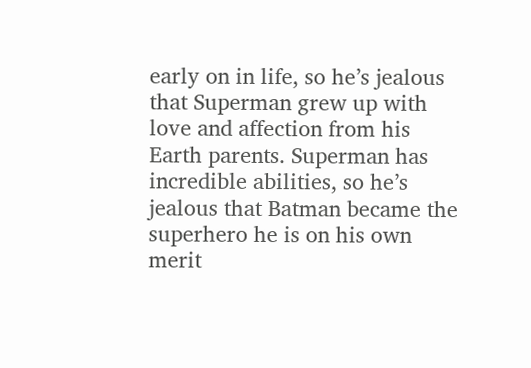early on in life, so he’s jealous that Superman grew up with love and affection from his Earth parents. Superman has incredible abilities, so he’s jealous that Batman became the superhero he is on his own merit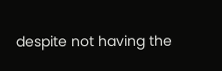despite not having the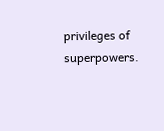privileges of superpowers.